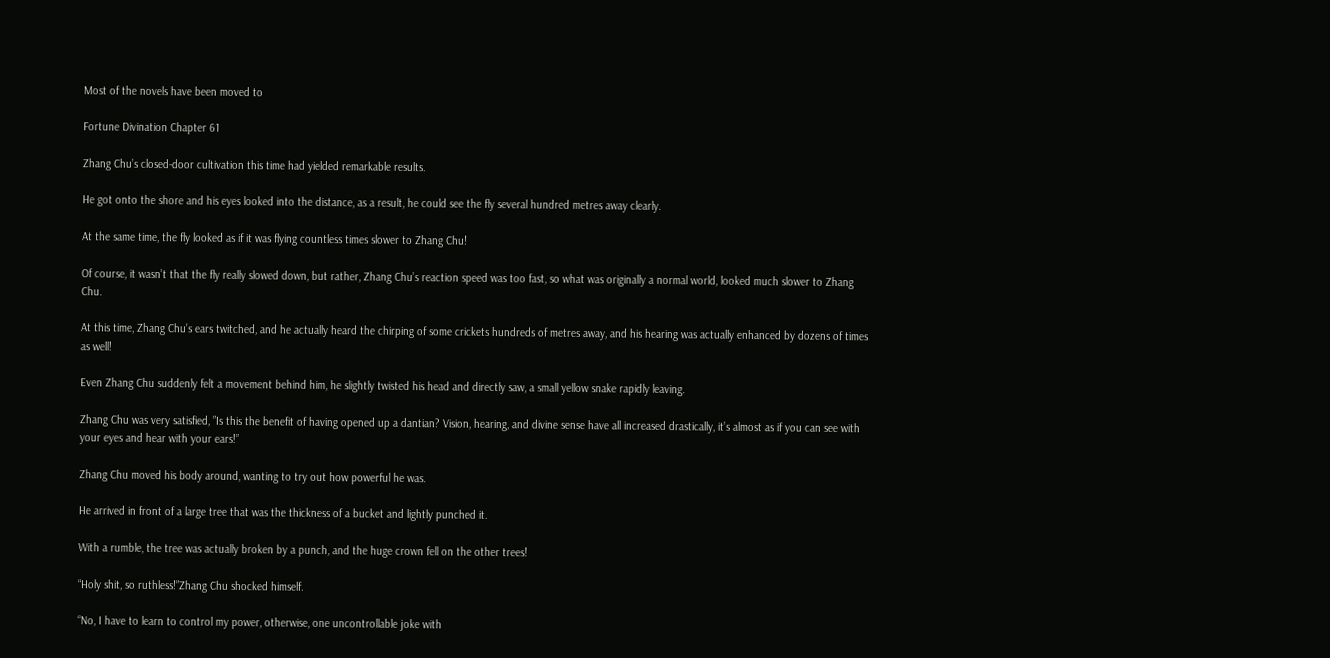Most of the novels have been moved to

Fortune Divination Chapter 61

Zhang Chu’s closed-door cultivation this time had yielded remarkable results.

He got onto the shore and his eyes looked into the distance, as a result, he could see the fly several hundred metres away clearly.

At the same time, the fly looked as if it was flying countless times slower to Zhang Chu!

Of course, it wasn’t that the fly really slowed down, but rather, Zhang Chu’s reaction speed was too fast, so what was originally a normal world, looked much slower to Zhang Chu.

At this time, Zhang Chu’s ears twitched, and he actually heard the chirping of some crickets hundreds of metres away, and his hearing was actually enhanced by dozens of times as well!

Even Zhang Chu suddenly felt a movement behind him, he slightly twisted his head and directly saw, a small yellow snake rapidly leaving.

Zhang Chu was very satisfied, ”Is this the benefit of having opened up a dantian? Vision, hearing, and divine sense have all increased drastically, it’s almost as if you can see with your eyes and hear with your ears!”

Zhang Chu moved his body around, wanting to try out how powerful he was.

He arrived in front of a large tree that was the thickness of a bucket and lightly punched it.

With a rumble, the tree was actually broken by a punch, and the huge crown fell on the other trees!

“Holy shit, so ruthless!”Zhang Chu shocked himself.

“No, I have to learn to control my power, otherwise, one uncontrollable joke with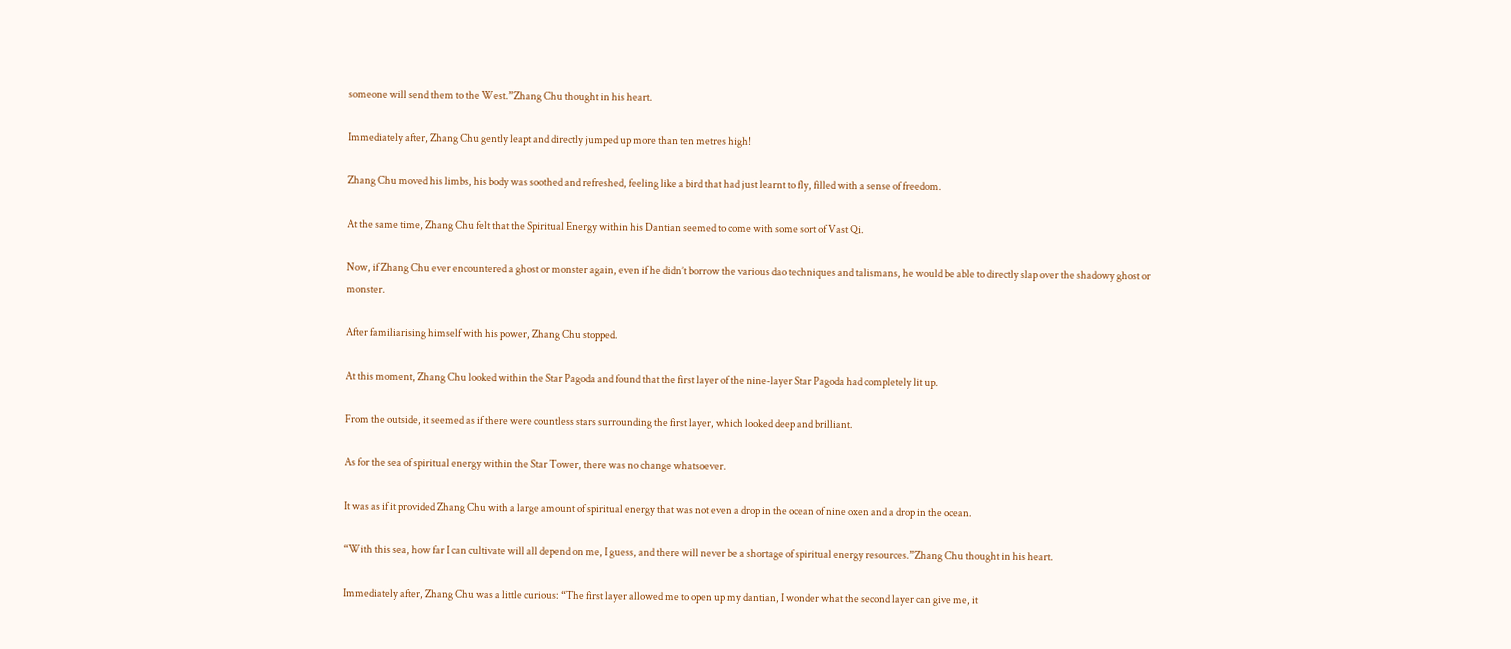someone will send them to the West.”Zhang Chu thought in his heart.

Immediately after, Zhang Chu gently leapt and directly jumped up more than ten metres high!

Zhang Chu moved his limbs, his body was soothed and refreshed, feeling like a bird that had just learnt to fly, filled with a sense of freedom.

At the same time, Zhang Chu felt that the Spiritual Energy within his Dantian seemed to come with some sort of Vast Qi.

Now, if Zhang Chu ever encountered a ghost or monster again, even if he didn’t borrow the various dao techniques and talismans, he would be able to directly slap over the shadowy ghost or monster.

After familiarising himself with his power, Zhang Chu stopped.

At this moment, Zhang Chu looked within the Star Pagoda and found that the first layer of the nine-layer Star Pagoda had completely lit up.

From the outside, it seemed as if there were countless stars surrounding the first layer, which looked deep and brilliant.

As for the sea of spiritual energy within the Star Tower, there was no change whatsoever.

It was as if it provided Zhang Chu with a large amount of spiritual energy that was not even a drop in the ocean of nine oxen and a drop in the ocean.

“With this sea, how far I can cultivate will all depend on me, I guess, and there will never be a shortage of spiritual energy resources.”Zhang Chu thought in his heart.

Immediately after, Zhang Chu was a little curious: “The first layer allowed me to open up my dantian, I wonder what the second layer can give me, it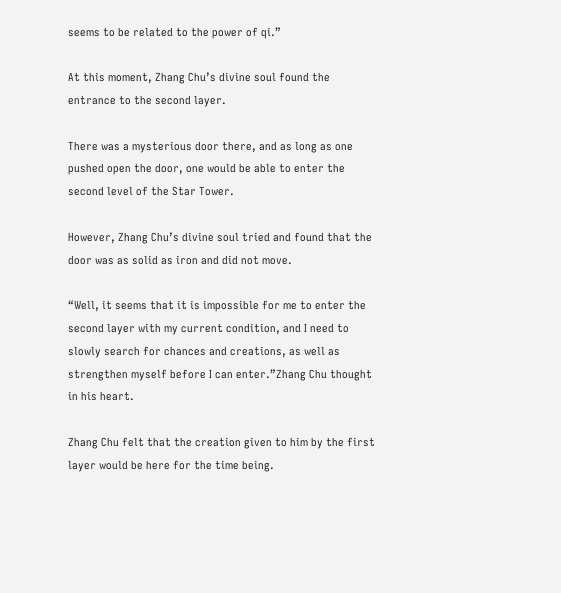seems to be related to the power of qi.”

At this moment, Zhang Chu’s divine soul found the entrance to the second layer.

There was a mysterious door there, and as long as one pushed open the door, one would be able to enter the second level of the Star Tower.

However, Zhang Chu’s divine soul tried and found that the door was as solid as iron and did not move.

“Well, it seems that it is impossible for me to enter the second layer with my current condition, and I need to slowly search for chances and creations, as well as strengthen myself before I can enter.”Zhang Chu thought in his heart.

Zhang Chu felt that the creation given to him by the first layer would be here for the time being.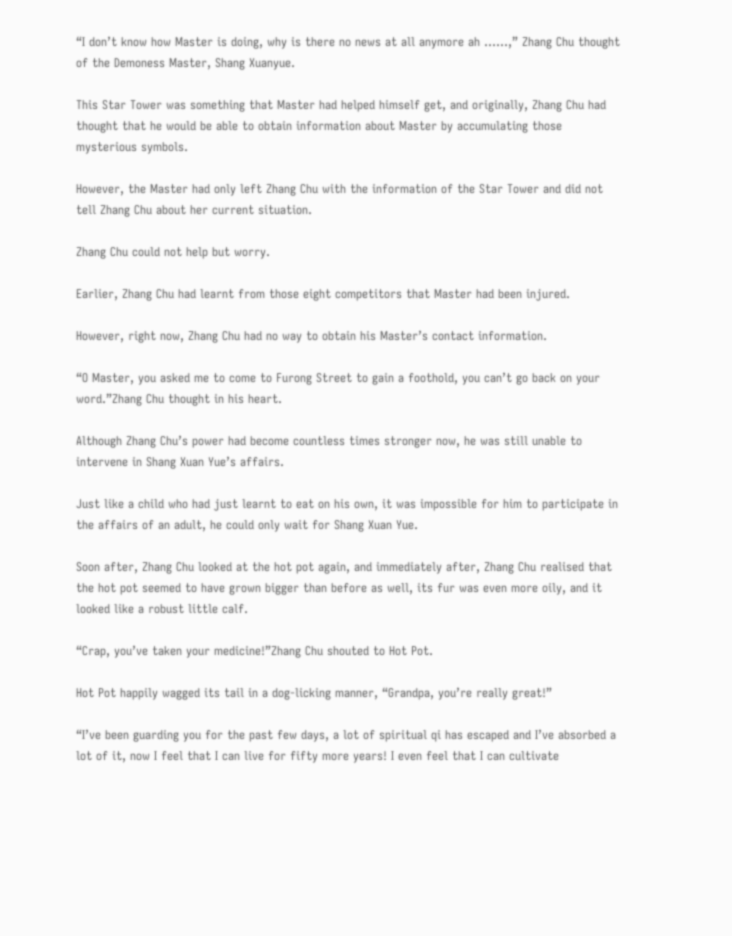“I don’t know how Master is doing, why is there no news at all anymore ah ……,” Zhang Chu thought of the Demoness Master, Shang Xuanyue.

This Star Tower was something that Master had helped himself get, and originally, Zhang Chu had thought that he would be able to obtain information about Master by accumulating those mysterious symbols.

However, the Master had only left Zhang Chu with the information of the Star Tower and did not tell Zhang Chu about her current situation.

Zhang Chu could not help but worry.

Earlier, Zhang Chu had learnt from those eight competitors that Master had been injured.

However, right now, Zhang Chu had no way to obtain his Master’s contact information.

“O Master, you asked me to come to Furong Street to gain a foothold, you can’t go back on your word.”Zhang Chu thought in his heart.

Although Zhang Chu’s power had become countless times stronger now, he was still unable to intervene in Shang Xuan Yue’s affairs.

Just like a child who had just learnt to eat on his own, it was impossible for him to participate in the affairs of an adult, he could only wait for Shang Xuan Yue.

Soon after, Zhang Chu looked at the hot pot again, and immediately after, Zhang Chu realised that the hot pot seemed to have grown bigger than before as well, its fur was even more oily, and it looked like a robust little calf.

“Crap, you’ve taken your medicine!”Zhang Chu shouted to Hot Pot.

Hot Pot happily wagged its tail in a dog-licking manner, “Grandpa, you’re really great!”

“I’ve been guarding you for the past few days, a lot of spiritual qi has escaped and I’ve absorbed a lot of it, now I feel that I can live for fifty more years! I even feel that I can cultivate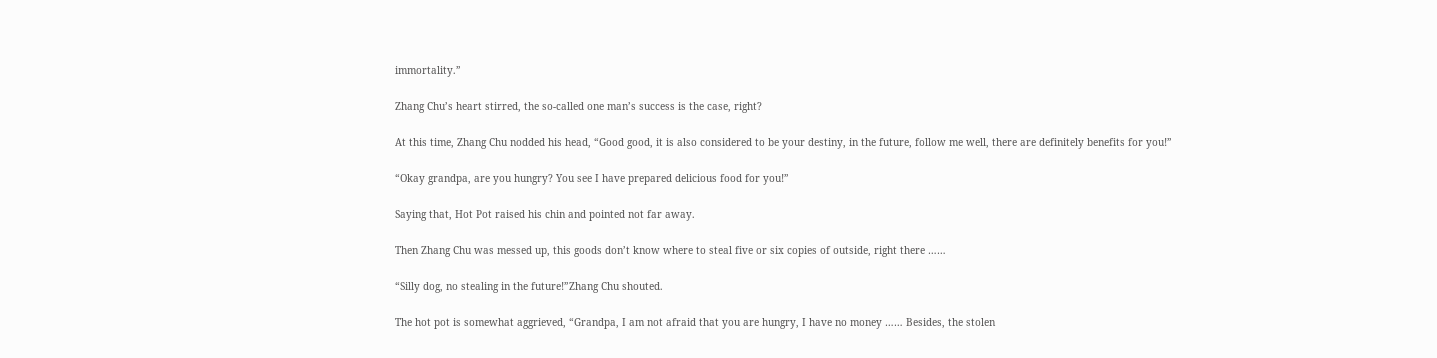immortality.”

Zhang Chu’s heart stirred, the so-called one man’s success is the case, right?

At this time, Zhang Chu nodded his head, “Good good, it is also considered to be your destiny, in the future, follow me well, there are definitely benefits for you!”

“Okay grandpa, are you hungry? You see I have prepared delicious food for you!”

Saying that, Hot Pot raised his chin and pointed not far away.

Then Zhang Chu was messed up, this goods don’t know where to steal five or six copies of outside, right there ……

“Silly dog, no stealing in the future!”Zhang Chu shouted.

The hot pot is somewhat aggrieved, “Grandpa, I am not afraid that you are hungry, I have no money …… Besides, the stolen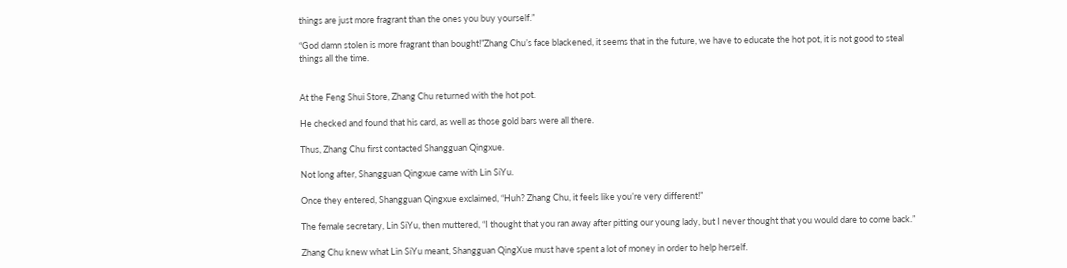things are just more fragrant than the ones you buy yourself.”

“God damn stolen is more fragrant than bought!”Zhang Chu’s face blackened, it seems that in the future, we have to educate the hot pot, it is not good to steal things all the time.


At the Feng Shui Store, Zhang Chu returned with the hot pot.

He checked and found that his card, as well as those gold bars were all there.

Thus, Zhang Chu first contacted Shangguan Qingxue.

Not long after, Shangguan Qingxue came with Lin SiYu.

Once they entered, Shangguan Qingxue exclaimed, “Huh? Zhang Chu, it feels like you’re very different!”

The female secretary, Lin SiYu, then muttered, “I thought that you ran away after pitting our young lady, but I never thought that you would dare to come back.”

Zhang Chu knew what Lin SiYu meant, Shangguan QingXue must have spent a lot of money in order to help herself.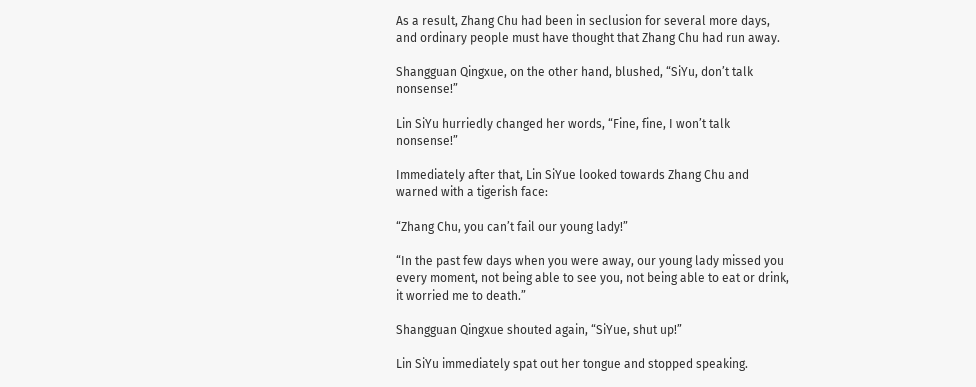As a result, Zhang Chu had been in seclusion for several more days, and ordinary people must have thought that Zhang Chu had run away.

Shangguan Qingxue, on the other hand, blushed, “SiYu, don’t talk nonsense!”

Lin SiYu hurriedly changed her words, “Fine, fine, I won’t talk nonsense!”

Immediately after that, Lin SiYue looked towards Zhang Chu and warned with a tigerish face:

“Zhang Chu, you can’t fail our young lady!”

“In the past few days when you were away, our young lady missed you every moment, not being able to see you, not being able to eat or drink, it worried me to death.”

Shangguan Qingxue shouted again, “SiYue, shut up!”

Lin SiYu immediately spat out her tongue and stopped speaking.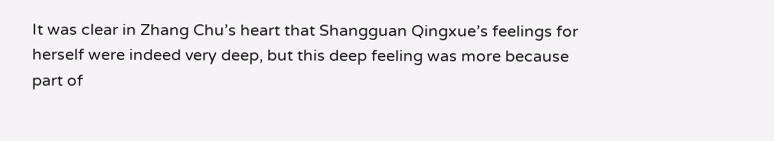It was clear in Zhang Chu’s heart that Shangguan Qingxue’s feelings for herself were indeed very deep, but this deep feeling was more because part of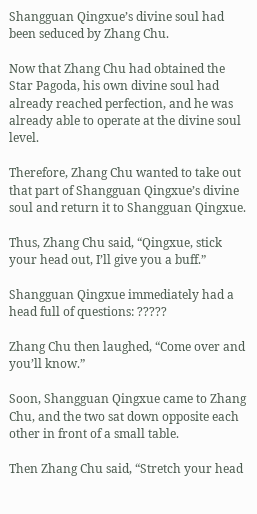Shangguan Qingxue’s divine soul had been seduced by Zhang Chu.

Now that Zhang Chu had obtained the Star Pagoda, his own divine soul had already reached perfection, and he was already able to operate at the divine soul level.

Therefore, Zhang Chu wanted to take out that part of Shangguan Qingxue’s divine soul and return it to Shangguan Qingxue.

Thus, Zhang Chu said, “Qingxue, stick your head out, I’ll give you a buff.”

Shangguan Qingxue immediately had a head full of questions: ?????

Zhang Chu then laughed, “Come over and you’ll know.”

Soon, Shangguan Qingxue came to Zhang Chu, and the two sat down opposite each other in front of a small table.

Then Zhang Chu said, “Stretch your head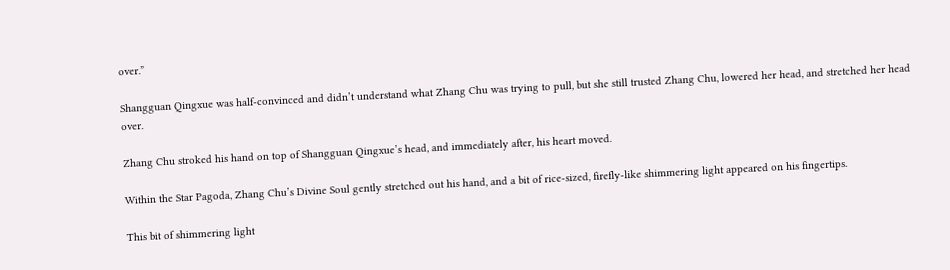over.”

Shangguan Qingxue was half-convinced and didn’t understand what Zhang Chu was trying to pull, but she still trusted Zhang Chu, lowered her head, and stretched her head over.

Zhang Chu stroked his hand on top of Shangguan Qingxue’s head, and immediately after, his heart moved.

Within the Star Pagoda, Zhang Chu’s Divine Soul gently stretched out his hand, and a bit of rice-sized, firefly-like shimmering light appeared on his fingertips.

This bit of shimmering light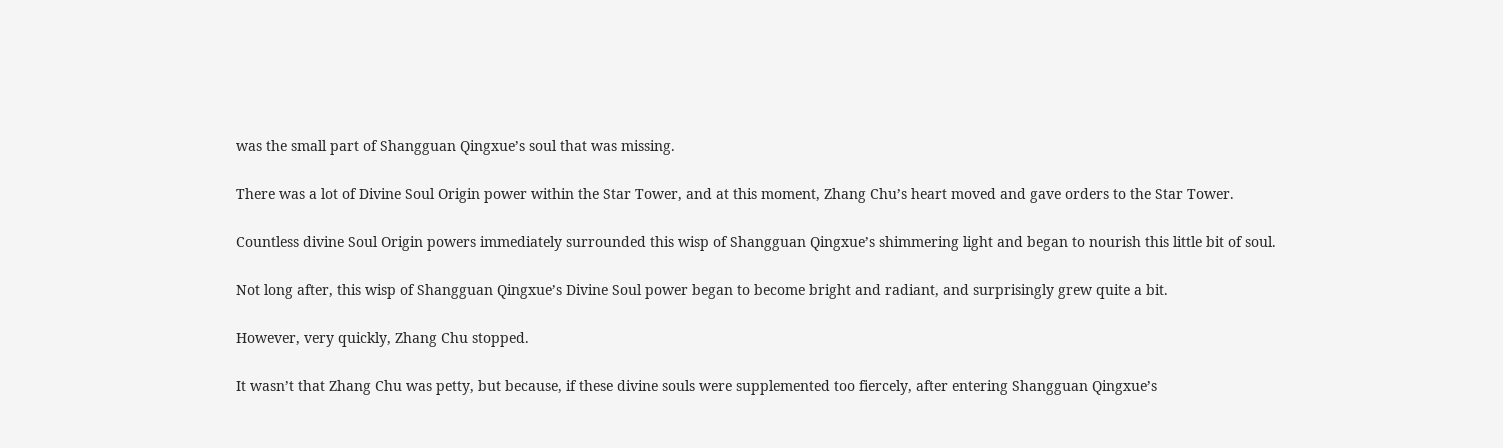was the small part of Shangguan Qingxue’s soul that was missing.

There was a lot of Divine Soul Origin power within the Star Tower, and at this moment, Zhang Chu’s heart moved and gave orders to the Star Tower.

Countless divine Soul Origin powers immediately surrounded this wisp of Shangguan Qingxue’s shimmering light and began to nourish this little bit of soul.

Not long after, this wisp of Shangguan Qingxue’s Divine Soul power began to become bright and radiant, and surprisingly grew quite a bit.

However, very quickly, Zhang Chu stopped.

It wasn’t that Zhang Chu was petty, but because, if these divine souls were supplemented too fiercely, after entering Shangguan Qingxue’s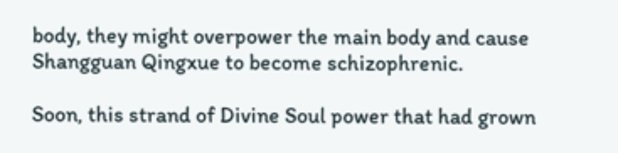body, they might overpower the main body and cause Shangguan Qingxue to become schizophrenic.

Soon, this strand of Divine Soul power that had grown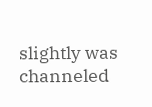slightly was channeled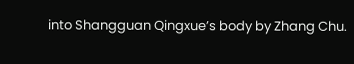into Shangguan Qingxue’s body by Zhang Chu.